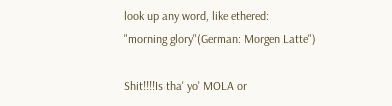look up any word, like ethered:
"morning glory"(German: Morgen Latte")

Shit!!!!Is tha' yo' MOLA or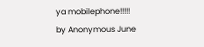ya mobilephone!!!!!
by Anonymous June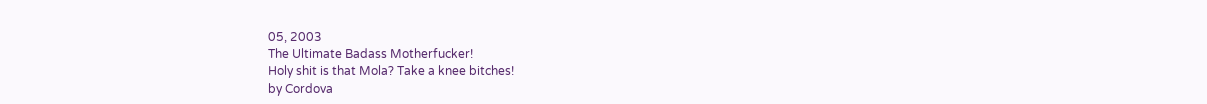05, 2003
The Ultimate Badass Motherfucker!
Holy shit is that Mola? Take a knee bitches!
by Cordova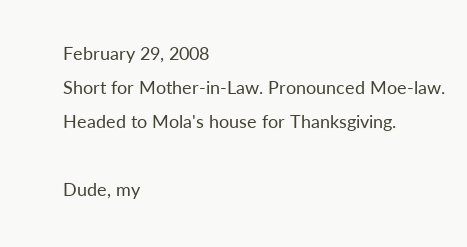February 29, 2008
Short for Mother-in-Law. Pronounced Moe-law.
Headed to Mola's house for Thanksgiving.

Dude, my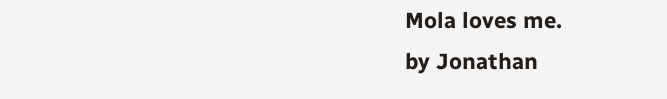Mola loves me.
by Jonathan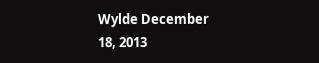Wylde December 18, 2013